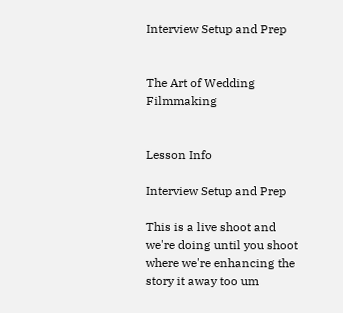Interview Setup and Prep


The Art of Wedding Filmmaking


Lesson Info

Interview Setup and Prep

This is a live shoot and we're doing until you shoot where we're enhancing the story it away too um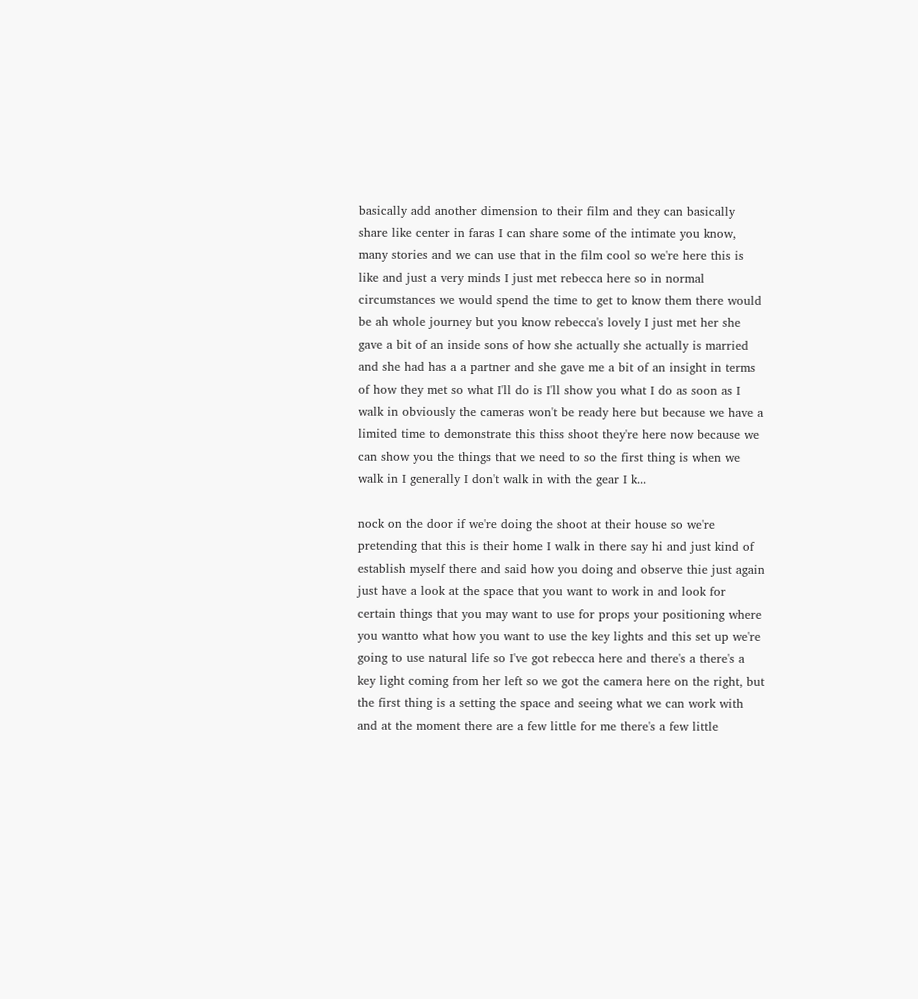basically add another dimension to their film and they can basically share like center in faras I can share some of the intimate you know, many stories and we can use that in the film cool so we're here this is like and just a very minds I just met rebecca here so in normal circumstances we would spend the time to get to know them there would be ah whole journey but you know rebecca's lovely I just met her she gave a bit of an inside sons of how she actually she actually is married and she had has a a partner and she gave me a bit of an insight in terms of how they met so what I'll do is I'll show you what I do as soon as I walk in obviously the cameras won't be ready here but because we have a limited time to demonstrate this thiss shoot they're here now because we can show you the things that we need to so the first thing is when we walk in I generally I don't walk in with the gear I k...

nock on the door if we're doing the shoot at their house so we're pretending that this is their home I walk in there say hi and just kind of establish myself there and said how you doing and observe thie just again just have a look at the space that you want to work in and look for certain things that you may want to use for props your positioning where you wantto what how you want to use the key lights and this set up we're going to use natural life so I've got rebecca here and there's a there's a key light coming from her left so we got the camera here on the right, but the first thing is a setting the space and seeing what we can work with and at the moment there are a few little for me there's a few little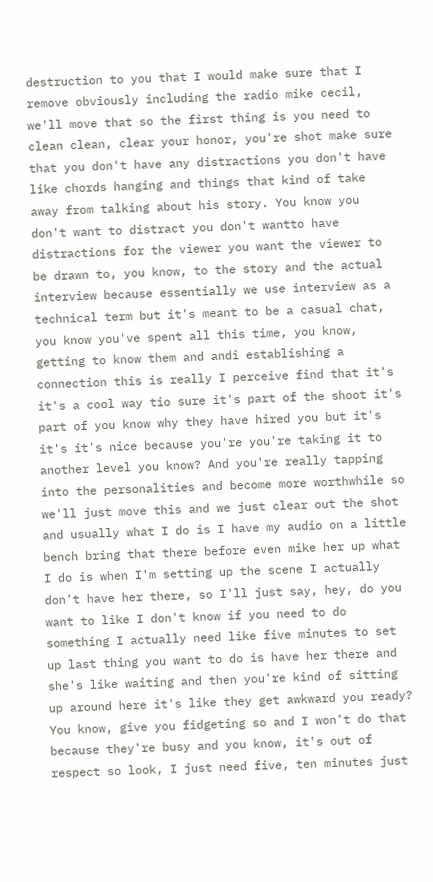destruction to you that I would make sure that I remove obviously including the radio mike cecil, we'll move that so the first thing is you need to clean clean, clear your honor, you're shot make sure that you don't have any distractions you don't have like chords hanging and things that kind of take away from talking about his story. You know you don't want to distract you don't wantto have distractions for the viewer you want the viewer to be drawn to, you know, to the story and the actual interview because essentially we use interview as a technical term but it's meant to be a casual chat, you know you've spent all this time, you know, getting to know them and andi establishing a connection this is really I perceive find that it's it's a cool way tio sure it's part of the shoot it's part of you know why they have hired you but it's it's it's nice because you're you're taking it to another level you know? And you're really tapping into the personalities and become more worthwhile so we'll just move this and we just clear out the shot and usually what I do is I have my audio on a little bench bring that there before even mike her up what I do is when I'm setting up the scene I actually don't have her there, so I'll just say, hey, do you want to like I don't know if you need to do something I actually need like five minutes to set up last thing you want to do is have her there and she's like waiting and then you're kind of sitting up around here it's like they get awkward you ready? You know, give you fidgeting so and I won't do that because they're busy and you know, it's out of respect so look, I just need five, ten minutes just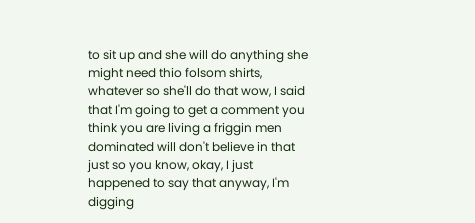to sit up and she will do anything she might need thio folsom shirts, whatever so she'll do that wow, I said that I'm going to get a comment you think you are living a friggin men dominated will don't believe in that just so you know, okay, I just happened to say that anyway, I'm digging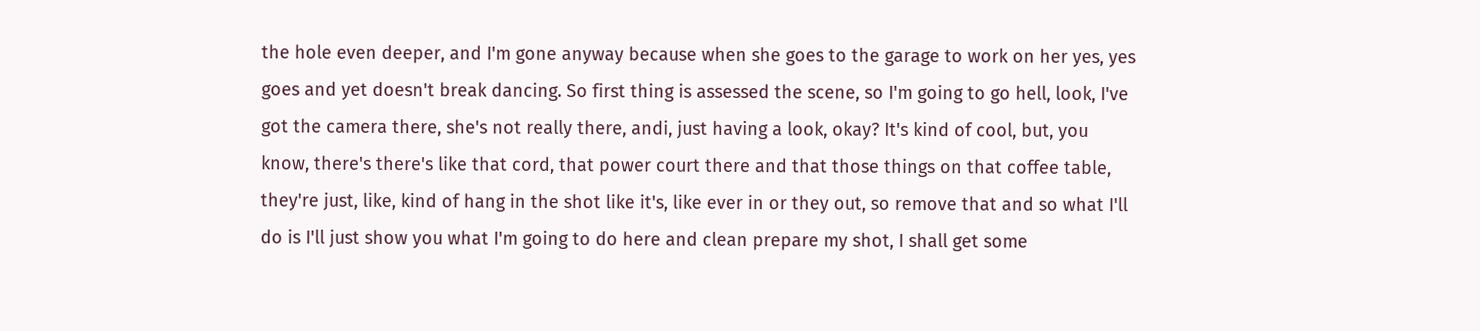the hole even deeper, and I'm gone anyway because when she goes to the garage to work on her yes, yes goes and yet doesn't break dancing. So first thing is assessed the scene, so I'm going to go hell, look, I've got the camera there, she's not really there, andi, just having a look, okay? It's kind of cool, but, you know, there's there's like that cord, that power court there and that those things on that coffee table, they're just, like, kind of hang in the shot like it's, like ever in or they out, so remove that and so what I'll do is I'll just show you what I'm going to do here and clean prepare my shot, I shall get some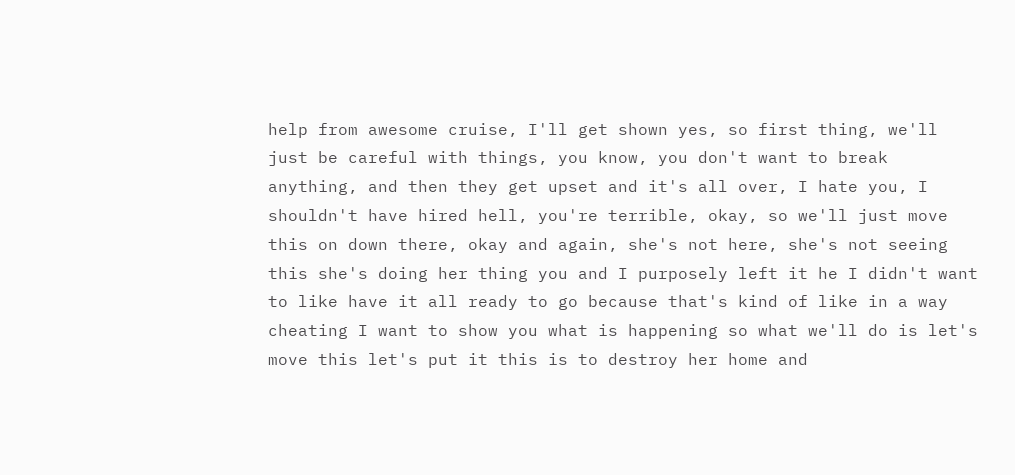help from awesome cruise, I'll get shown yes, so first thing, we'll just be careful with things, you know, you don't want to break anything, and then they get upset and it's all over, I hate you, I shouldn't have hired hell, you're terrible, okay, so we'll just move this on down there, okay and again, she's not here, she's not seeing this she's doing her thing you and I purposely left it he I didn't want to like have it all ready to go because that's kind of like in a way cheating I want to show you what is happening so what we'll do is let's move this let's put it this is to destroy her home and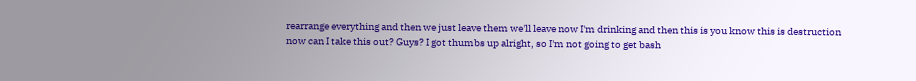rearrange everything and then we just leave them we'll leave now I'm drinking and then this is you know this is destruction now can I take this out? Guys? I got thumbs up alright, so I'm not going to get bash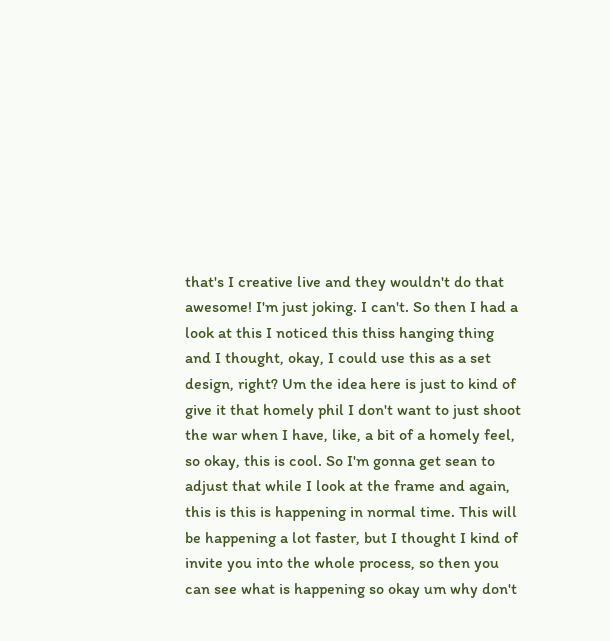that's I creative live and they wouldn't do that awesome! I'm just joking. I can't. So then I had a look at this I noticed this thiss hanging thing and I thought, okay, I could use this as a set design, right? Um the idea here is just to kind of give it that homely phil I don't want to just shoot the war when I have, like, a bit of a homely feel, so okay, this is cool. So I'm gonna get sean to adjust that while I look at the frame and again, this is this is happening in normal time. This will be happening a lot faster, but I thought I kind of invite you into the whole process, so then you can see what is happening so okay um why don't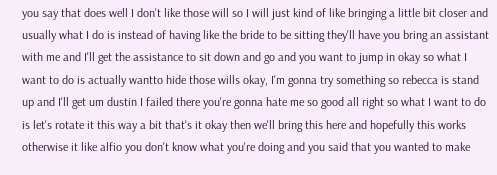you say that does well I don't like those will so I will just kind of like bringing a little bit closer and usually what I do is instead of having like the bride to be sitting they'll have you bring an assistant with me and I'll get the assistance to sit down and go and you want to jump in okay so what I want to do is actually wantto hide those wills okay, I'm gonna try something so rebecca is stand up and I'll get um dustin I failed there you're gonna hate me so good all right so what I want to do is let's rotate it this way a bit that's it okay then we'll bring this here and hopefully this works otherwise it like alfio you don't know what you're doing and you said that you wanted to make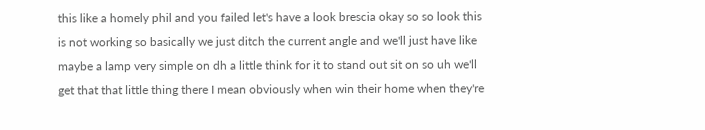this like a homely phil and you failed let's have a look brescia okay so so look this is not working so basically we just ditch the current angle and we'll just have like maybe a lamp very simple on dh a little think for it to stand out sit on so uh we'll get that that little thing there I mean obviously when win their home when they're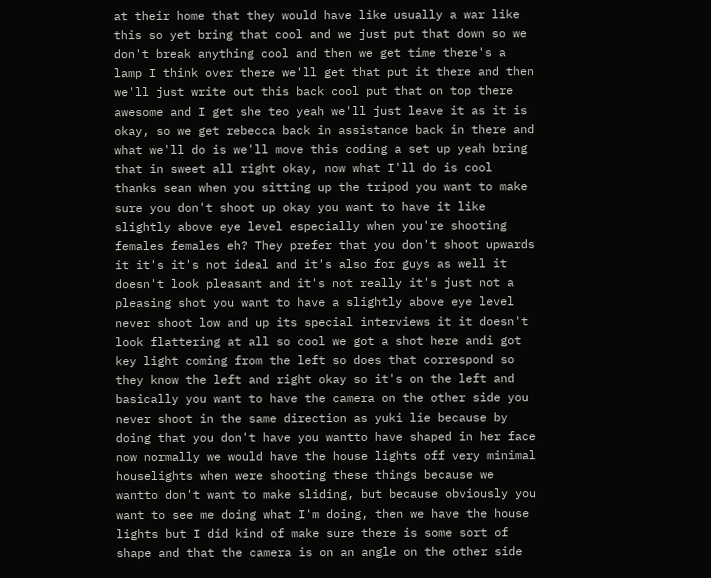at their home that they would have like usually a war like this so yet bring that cool and we just put that down so we don't break anything cool and then we get time there's a lamp I think over there we'll get that put it there and then we'll just write out this back cool put that on top there awesome and I get she teo yeah we'll just leave it as it is okay, so we get rebecca back in assistance back in there and what we'll do is we'll move this coding a set up yeah bring that in sweet all right okay, now what I'll do is cool thanks sean when you sitting up the tripod you want to make sure you don't shoot up okay you want to have it like slightly above eye level especially when you're shooting females females eh? They prefer that you don't shoot upwards it it's it's not ideal and it's also for guys as well it doesn't look pleasant and it's not really it's just not a pleasing shot you want to have a slightly above eye level never shoot low and up its special interviews it it doesn't look flattering at all so cool we got a shot here andi got key light coming from the left so does that correspond so they know the left and right okay so it's on the left and basically you want to have the camera on the other side you never shoot in the same direction as yuki lie because by doing that you don't have you wantto have shaped in her face now normally we would have the house lights off very minimal houselights when were shooting these things because we wantto don't want to make sliding, but because obviously you want to see me doing what I'm doing, then we have the house lights but I did kind of make sure there is some sort of shape and that the camera is on an angle on the other side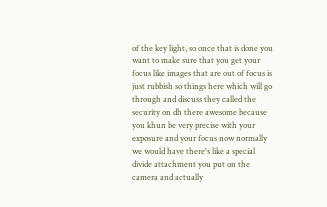of the key light, so once that is done you want to make sure that you get your focus like images that are out of focus is just rubbish so things here which will go through and discuss they called the security on dh there awesome because you khun be very precise with your exposure and your focus now normally we would have there's like a special divide attachment you put on the camera and actually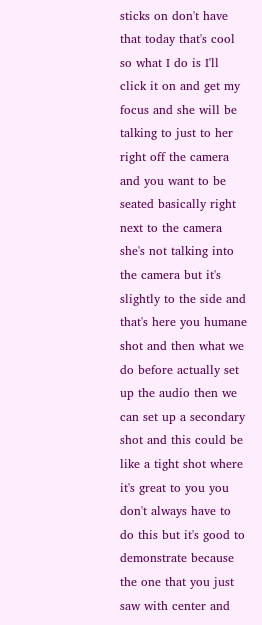sticks on don't have that today that's cool so what I do is I'll click it on and get my focus and she will be talking to just to her right off the camera and you want to be seated basically right next to the camera she's not talking into the camera but it's slightly to the side and that's here you humane shot and then what we do before actually set up the audio then we can set up a secondary shot and this could be like a tight shot where it's great to you you don't always have to do this but it's good to demonstrate because the one that you just saw with center and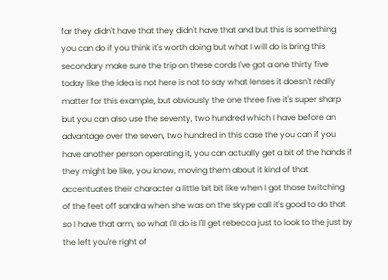far they didn't have that they didn't have that and but this is something you can do if you think it's worth doing but what I will do is bring this secondary make sure the trip on these cords I've got a one thirty five today like the idea is not here is not to say what lenses it doesn't really matter for this example, but obviously the one three five it's super sharp but you can also use the seventy, two hundred which I have before an advantage over the seven, two hundred in this case the you can if you have another person operating it, you can actually get a bit of the hands if they might be like, you know, moving them about it kind of that accentuates their character a little bit bit like when I got those twitching of the feet off sandra when she was on the skype call it's good to do that so I have that arm, so what I'll do is I'll get rebecca just to look to the just by the left you're right of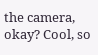the camera, okay? Cool, so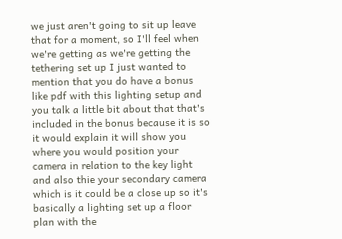we just aren't going to sit up leave that for a moment, so I'll feel when we're getting as we're getting the tethering set up I just wanted to mention that you do have a bonus like pdf with this lighting setup and you talk a little bit about that that's included in the bonus because it is so it would explain it will show you where you would position your camera in relation to the key light and also thie your secondary camera which is it could be a close up so it's basically a lighting set up a floor plan with the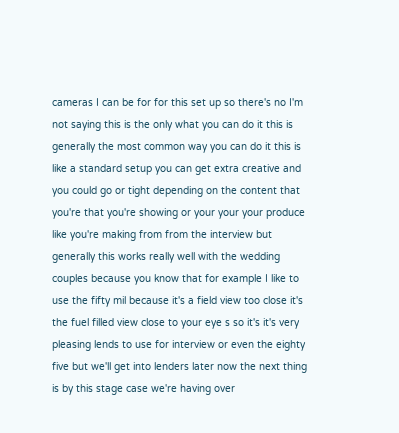cameras I can be for for this set up so there's no I'm not saying this is the only what you can do it this is generally the most common way you can do it this is like a standard setup you can get extra creative and you could go or tight depending on the content that you're that you're showing or your your your produce like you're making from from the interview but generally this works really well with the wedding couples because you know that for example I like to use the fifty mil because it's a field view too close it's the fuel filled view close to your eye s so it's it's very pleasing lends to use for interview or even the eighty five but we'll get into lenders later now the next thing is by this stage case we're having over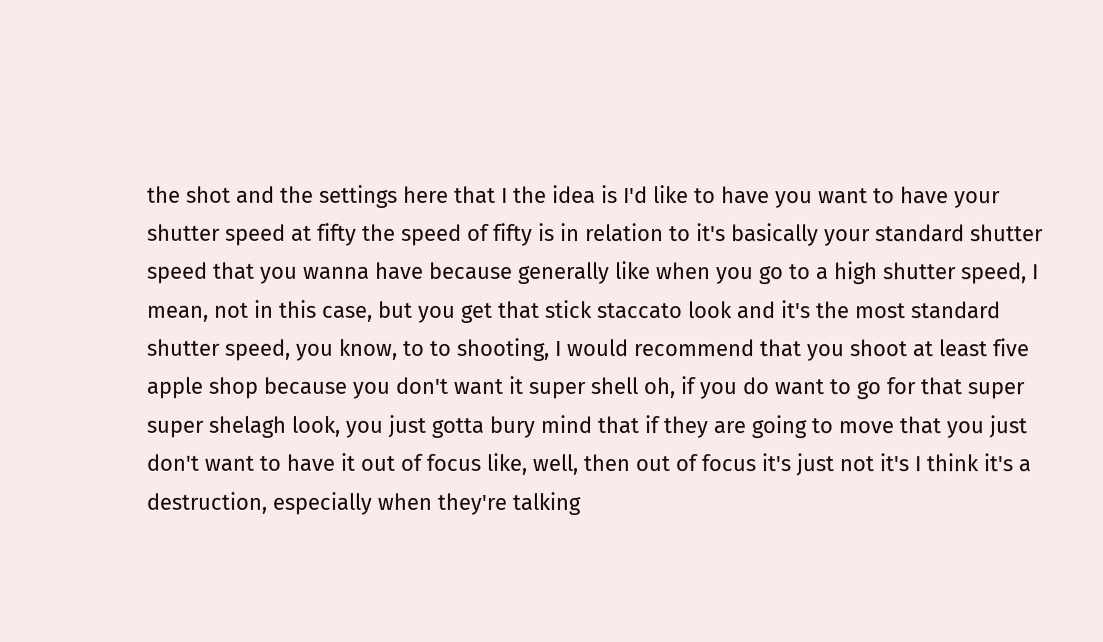the shot and the settings here that I the idea is I'd like to have you want to have your shutter speed at fifty the speed of fifty is in relation to it's basically your standard shutter speed that you wanna have because generally like when you go to a high shutter speed, I mean, not in this case, but you get that stick staccato look and it's the most standard shutter speed, you know, to to shooting, I would recommend that you shoot at least five apple shop because you don't want it super shell oh, if you do want to go for that super super shelagh look, you just gotta bury mind that if they are going to move that you just don't want to have it out of focus like, well, then out of focus it's just not it's I think it's a destruction, especially when they're talking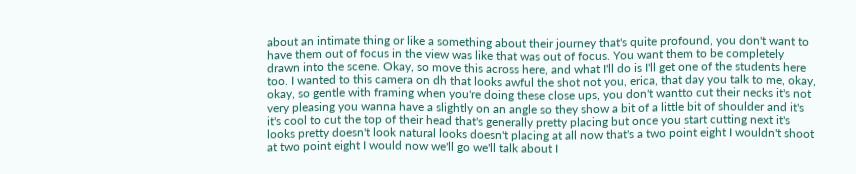about an intimate thing or like a something about their journey that's quite profound, you don't want to have them out of focus in the view was like that was out of focus. You want them to be completely drawn into the scene. Okay, so move this across here, and what I'll do is I'll get one of the students here too. I wanted to this camera on dh that looks awful the shot not you, erica, that day you talk to me, okay, okay, so gentle with framing when you're doing these close ups, you don't wantto cut their necks it's not very pleasing you wanna have a slightly on an angle so they show a bit of a little bit of shoulder and it's it's cool to cut the top of their head that's generally pretty placing but once you start cutting next it's looks pretty doesn't look natural looks doesn't placing at all now that's a two point eight I wouldn't shoot at two point eight I would now we'll go we'll talk about I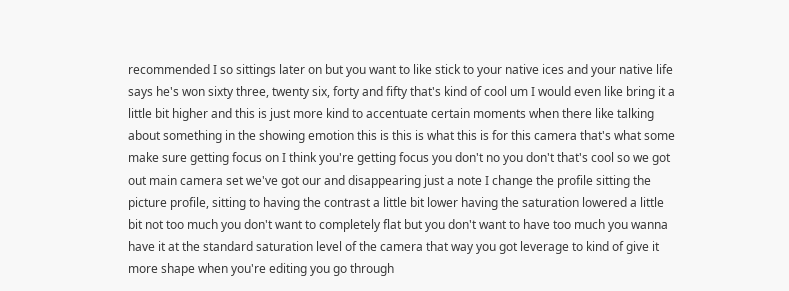recommended I so sittings later on but you want to like stick to your native ices and your native life says he's won sixty three, twenty six, forty and fifty that's kind of cool um I would even like bring it a little bit higher and this is just more kind to accentuate certain moments when there like talking about something in the showing emotion this is this is what this is for this camera that's what some make sure getting focus on I think you're getting focus you don't no you don't that's cool so we got out main camera set we've got our and disappearing just a note I change the profile sitting the picture profile, sitting to having the contrast a little bit lower having the saturation lowered a little bit not too much you don't want to completely flat but you don't want to have too much you wanna have it at the standard saturation level of the camera that way you got leverage to kind of give it more shape when you're editing you go through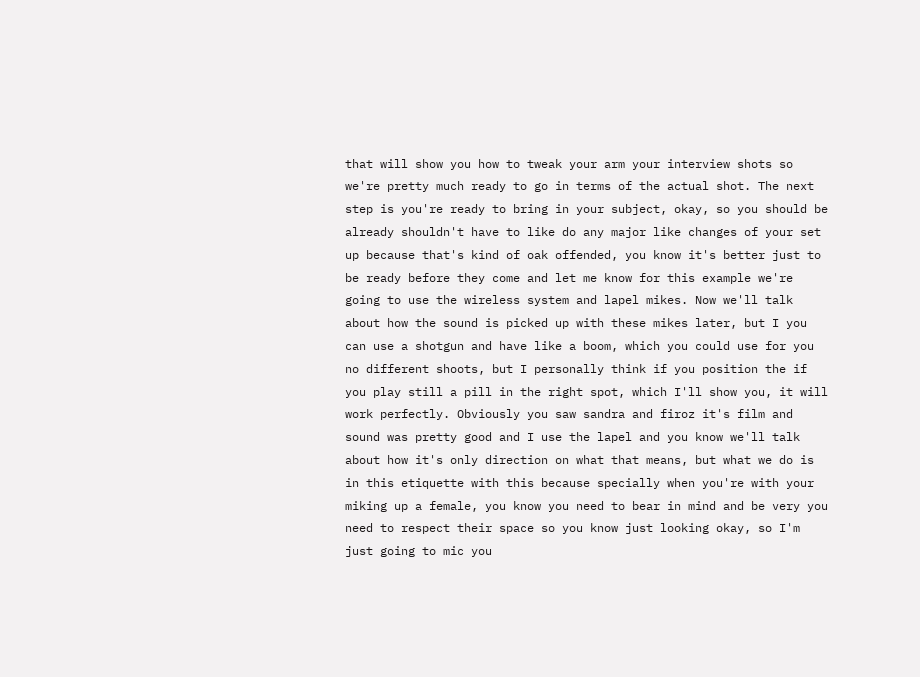that will show you how to tweak your arm your interview shots so we're pretty much ready to go in terms of the actual shot. The next step is you're ready to bring in your subject, okay, so you should be already shouldn't have to like do any major like changes of your set up because that's kind of oak offended, you know it's better just to be ready before they come and let me know for this example we're going to use the wireless system and lapel mikes. Now we'll talk about how the sound is picked up with these mikes later, but I you can use a shotgun and have like a boom, which you could use for you no different shoots, but I personally think if you position the if you play still a pill in the right spot, which I'll show you, it will work perfectly. Obviously you saw sandra and firoz it's film and sound was pretty good and I use the lapel and you know we'll talk about how it's only direction on what that means, but what we do is in this etiquette with this because specially when you're with your miking up a female, you know you need to bear in mind and be very you need to respect their space so you know just looking okay, so I'm just going to mic you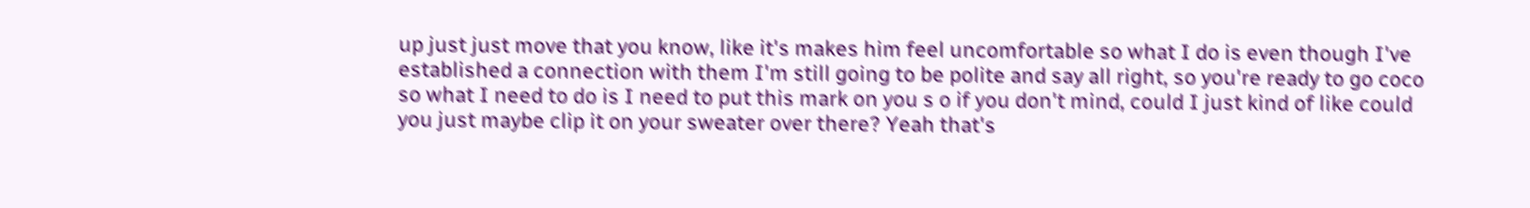up just just move that you know, like it's makes him feel uncomfortable so what I do is even though I've established a connection with them I'm still going to be polite and say all right, so you're ready to go coco so what I need to do is I need to put this mark on you s o if you don't mind, could I just kind of like could you just maybe clip it on your sweater over there? Yeah that's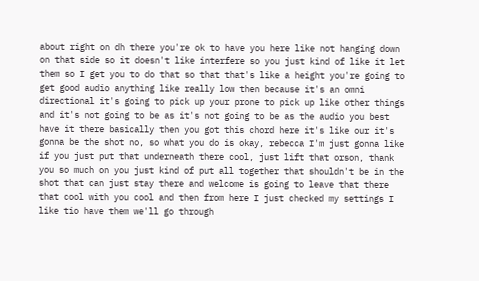about right on dh there you're ok to have you here like not hanging down on that side so it doesn't like interfere so you just kind of like it let them so I get you to do that so that that's like a height you're going to get good audio anything like really low then because it's an omni directional it's going to pick up your prone to pick up like other things and it's not going to be as it's not going to be as the audio you best have it there basically then you got this chord here it's like our it's gonna be the shot no, so what you do is okay, rebecca I'm just gonna like if you just put that underneath there cool, just lift that orson, thank you so much on you just kind of put all together that shouldn't be in the shot that can just stay there and welcome is going to leave that there that cool with you cool and then from here I just checked my settings I like tio have them we'll go through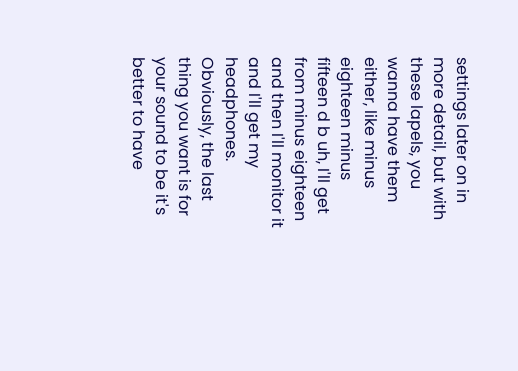settings later on in more detail, but with these lapels, you wanna have them either, like minus eighteen minus fifteen d b uh, I'll get from minus eighteen and then I'll monitor it and I'll get my headphones. Obviously, the last thing you want is for your sound to be it's better to have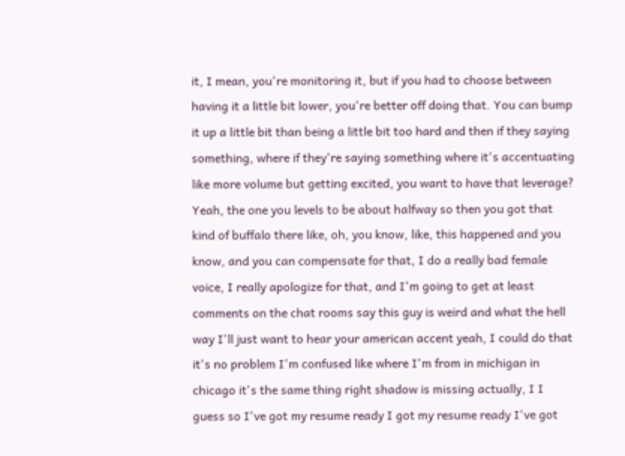it, I mean, you're monitoring it, but if you had to choose between having it a little bit lower, you're better off doing that. You can bump it up a little bit than being a little bit too hard and then if they saying something, where if they're saying something where it's accentuating like more volume but getting excited, you want to have that leverage? Yeah, the one you levels to be about halfway so then you got that kind of buffalo there like, oh, you know, like, this happened and you know, and you can compensate for that, I do a really bad female voice, I really apologize for that, and I'm going to get at least comments on the chat rooms say this guy is weird and what the hell way I'll just want to hear your american accent yeah, I could do that it's no problem I'm confused like where I'm from in michigan in chicago it's the same thing right shadow is missing actually, I I guess so I've got my resume ready I got my resume ready I've got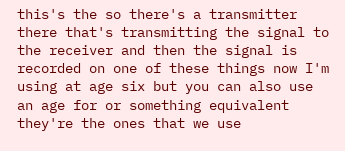this's the so there's a transmitter there that's transmitting the signal to the receiver and then the signal is recorded on one of these things now I'm using at age six but you can also use an age for or something equivalent they're the ones that we use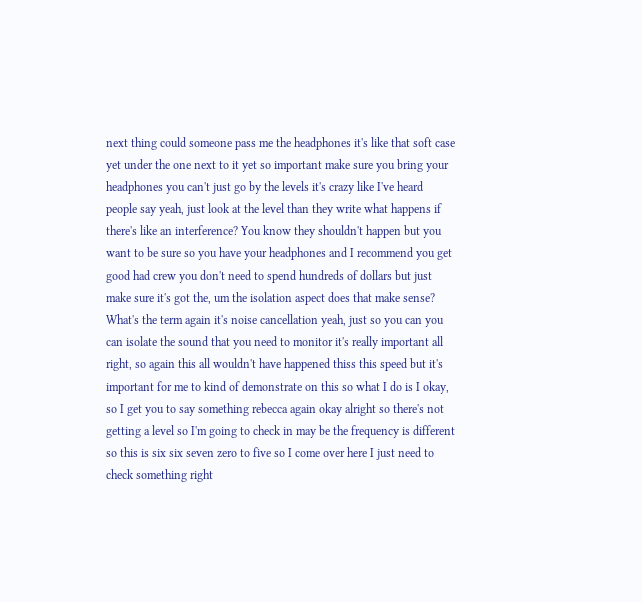next thing could someone pass me the headphones it's like that soft case yet under the one next to it yet so important make sure you bring your headphones you can't just go by the levels it's crazy like I've heard people say yeah, just look at the level than they write what happens if there's like an interference? You know they shouldn't happen but you want to be sure so you have your headphones and I recommend you get good had crew you don't need to spend hundreds of dollars but just make sure it's got the, um the isolation aspect does that make sense? What's the term again it's noise cancellation yeah, just so you can you can isolate the sound that you need to monitor it's really important all right, so again this all wouldn't have happened thiss this speed but it's important for me to kind of demonstrate on this so what I do is I okay, so I get you to say something rebecca again okay alright so there's not getting a level so I'm going to check in may be the frequency is different so this is six six seven zero to five so I come over here I just need to check something right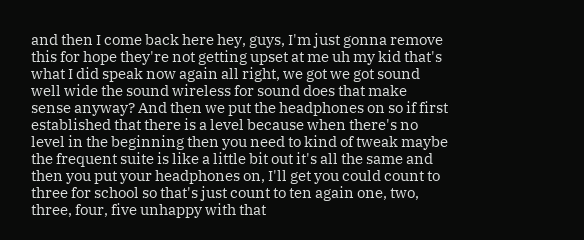and then I come back here hey, guys, I'm just gonna remove this for hope they're not getting upset at me uh my kid that's what I did speak now again all right, we got we got sound well wide the sound wireless for sound does that make sense anyway? And then we put the headphones on so if first established that there is a level because when there's no level in the beginning then you need to kind of tweak maybe the frequent suite is like a little bit out it's all the same and then you put your headphones on, I'll get you could count to three for school so that's just count to ten again one, two, three, four, five unhappy with that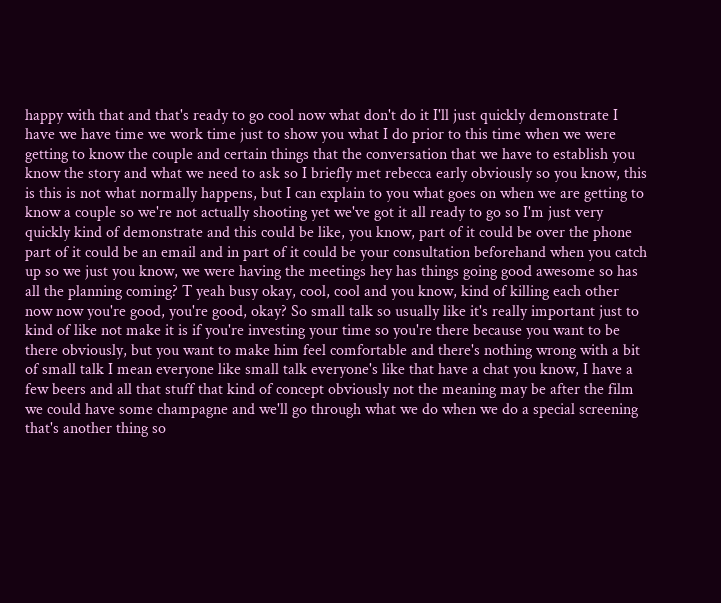happy with that and that's ready to go cool now what don't do it I'll just quickly demonstrate I have we have time we work time just to show you what I do prior to this time when we were getting to know the couple and certain things that the conversation that we have to establish you know the story and what we need to ask so I briefly met rebecca early obviously so you know, this is this is not what normally happens, but I can explain to you what goes on when we are getting to know a couple so we're not actually shooting yet we've got it all ready to go so I'm just very quickly kind of demonstrate and this could be like, you know, part of it could be over the phone part of it could be an email and in part of it could be your consultation beforehand when you catch up so we just you know, we were having the meetings hey has things going good awesome so has all the planning coming? T yeah busy okay, cool, cool and you know, kind of killing each other now now you're good, you're good, okay? So small talk so usually like it's really important just to kind of like not make it is if you're investing your time so you're there because you want to be there obviously, but you want to make him feel comfortable and there's nothing wrong with a bit of small talk I mean everyone like small talk everyone's like that have a chat you know, I have a few beers and all that stuff that kind of concept obviously not the meaning may be after the film we could have some champagne and we'll go through what we do when we do a special screening that's another thing so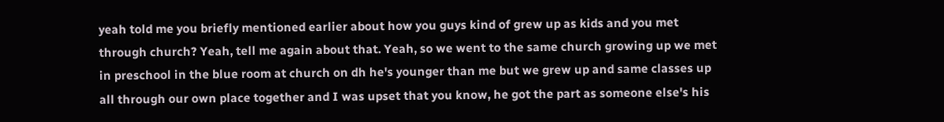yeah told me you briefly mentioned earlier about how you guys kind of grew up as kids and you met through church? Yeah, tell me again about that. Yeah, so we went to the same church growing up we met in preschool in the blue room at church on dh he's younger than me but we grew up and same classes up all through our own place together and I was upset that you know, he got the part as someone else's his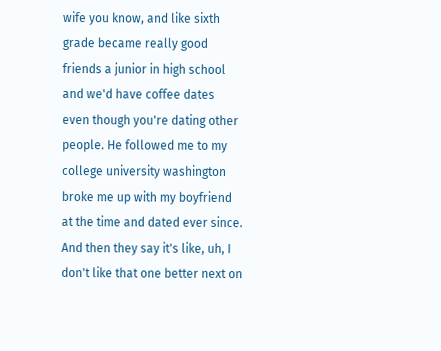wife you know, and like sixth grade became really good friends a junior in high school and we'd have coffee dates even though you're dating other people. He followed me to my college university washington broke me up with my boyfriend at the time and dated ever since. And then they say it's like, uh, I don't like that one better next on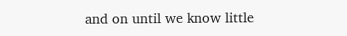and on until we know little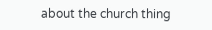about the church thing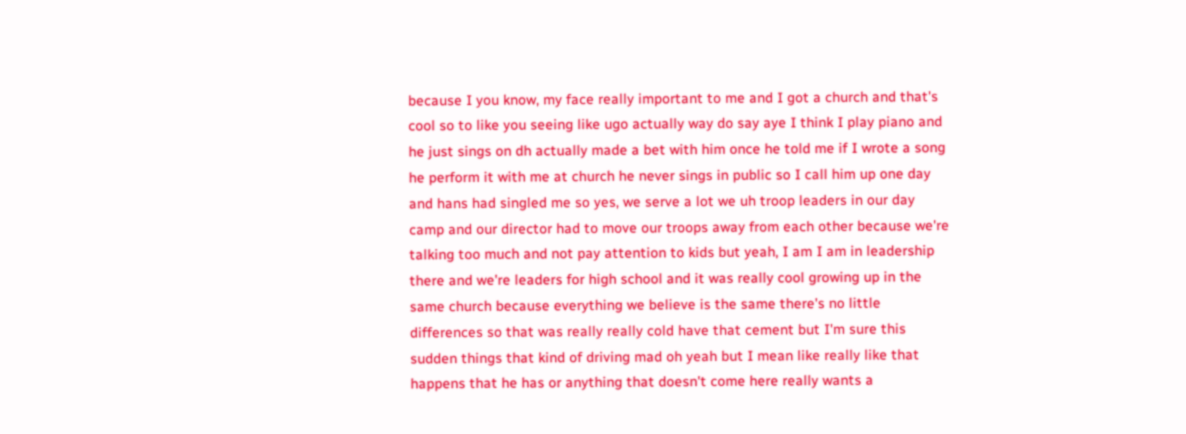because I you know, my face really important to me and I got a church and that's cool so to like you seeing like ugo actually way do say aye I think I play piano and he just sings on dh actually made a bet with him once he told me if I wrote a song he perform it with me at church he never sings in public so I call him up one day and hans had singled me so yes, we serve a lot we uh troop leaders in our day camp and our director had to move our troops away from each other because we're talking too much and not pay attention to kids but yeah, I am I am in leadership there and we're leaders for high school and it was really cool growing up in the same church because everything we believe is the same there's no little differences so that was really really cold have that cement but I'm sure this sudden things that kind of driving mad oh yeah but I mean like really like that happens that he has or anything that doesn't come here really wants a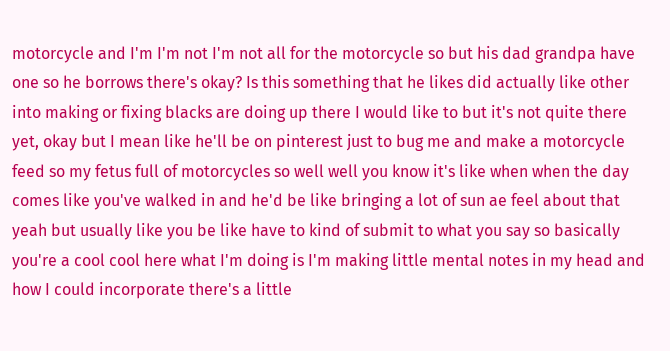motorcycle and I'm I'm not I'm not all for the motorcycle so but his dad grandpa have one so he borrows there's okay? Is this something that he likes did actually like other into making or fixing blacks are doing up there I would like to but it's not quite there yet, okay but I mean like he'll be on pinterest just to bug me and make a motorcycle feed so my fetus full of motorcycles so well well you know it's like when when the day comes like you've walked in and he'd be like bringing a lot of sun ae feel about that yeah but usually like you be like have to kind of submit to what you say so basically you're a cool cool here what I'm doing is I'm making little mental notes in my head and how I could incorporate there's a little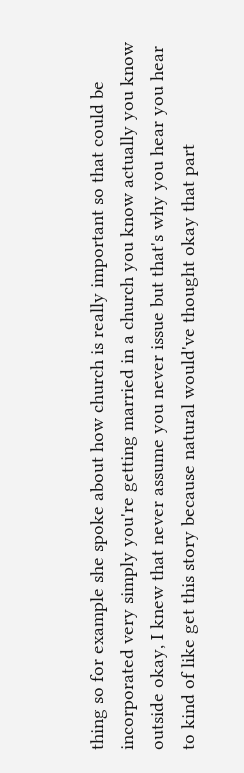thing so for example she spoke about how church is really important so that could be incorporated very simply you're getting married in a church you know actually you know outside okay, I knew that never assume you never issue but that's why you hear you hear to kind of like get this story because natural would've thought okay that part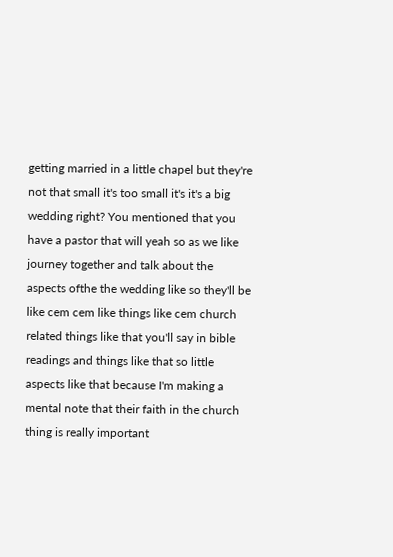getting married in a little chapel but they're not that small it's too small it's it's a big wedding right? You mentioned that you have a pastor that will yeah so as we like journey together and talk about the aspects ofthe the wedding like so they'll be like cem cem like things like cem church related things like that you'll say in bible readings and things like that so little aspects like that because I'm making a mental note that their faith in the church thing is really important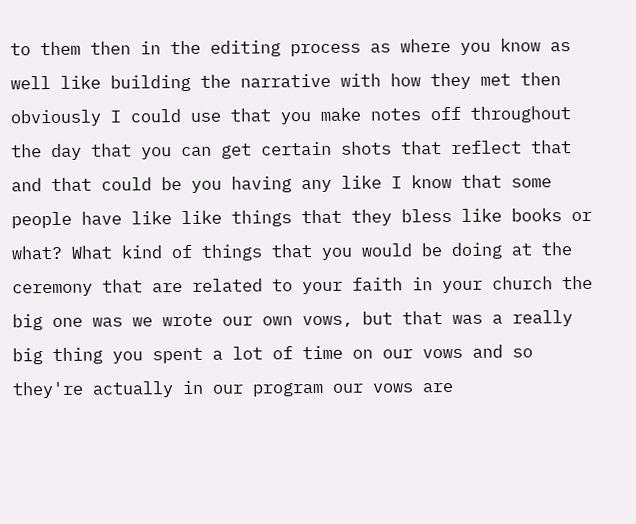to them then in the editing process as where you know as well like building the narrative with how they met then obviously I could use that you make notes off throughout the day that you can get certain shots that reflect that and that could be you having any like I know that some people have like like things that they bless like books or what? What kind of things that you would be doing at the ceremony that are related to your faith in your church the big one was we wrote our own vows, but that was a really big thing you spent a lot of time on our vows and so they're actually in our program our vows are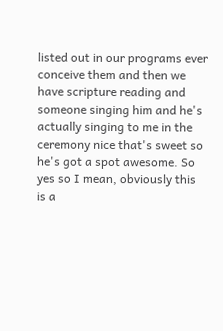listed out in our programs ever conceive them and then we have scripture reading and someone singing him and he's actually singing to me in the ceremony nice that's sweet so he's got a spot awesome. So yes so I mean, obviously this is a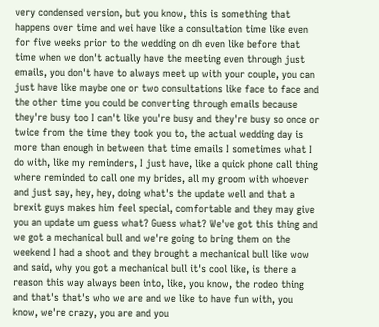very condensed version, but you know, this is something that happens over time and wei have like a consultation time like even for five weeks prior to the wedding on dh even like before that time when we don't actually have the meeting even through just emails, you don't have to always meet up with your couple, you can just have like maybe one or two consultations like face to face and the other time you could be converting through emails because they're busy too I can't like you're busy and they're busy so once or twice from the time they took you to, the actual wedding day is more than enough in between that time emails I sometimes what I do with, like my reminders, I just have, like a quick phone call thing where reminded to call one my brides, all my groom with whoever and just say, hey, hey, doing what's the update well and that a brexit guys makes him feel special, comfortable and they may give you an update um guess what? Guess what? We've got this thing and we got a mechanical bull and we're going to bring them on the weekend I had a shoot and they brought a mechanical bull like wow and said, why you got a mechanical bull it's cool like, is there a reason this way always been into, like, you know, the rodeo thing and that's that's who we are and we like to have fun with, you know, we're crazy, you are and you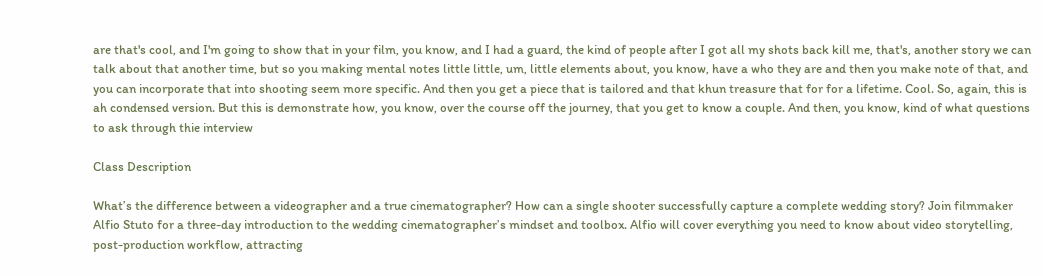are that's cool, and I'm going to show that in your film, you know, and I had a guard, the kind of people after I got all my shots back kill me, that's, another story we can talk about that another time, but so you making mental notes little little, um, little elements about, you know, have a who they are and then you make note of that, and you can incorporate that into shooting seem more specific. And then you get a piece that is tailored and that khun treasure that for for a lifetime. Cool. So, again, this is ah condensed version. But this is demonstrate how, you know, over the course off the journey, that you get to know a couple. And then, you know, kind of what questions to ask through thie interview

Class Description

What’s the difference between a videographer and a true cinematographer? How can a single shooter successfully capture a complete wedding story? Join filmmaker Alfio Stuto for a three-day introduction to the wedding cinematographer’s mindset and toolbox. Alfio will cover everything you need to know about video storytelling, post-production workflow, attracting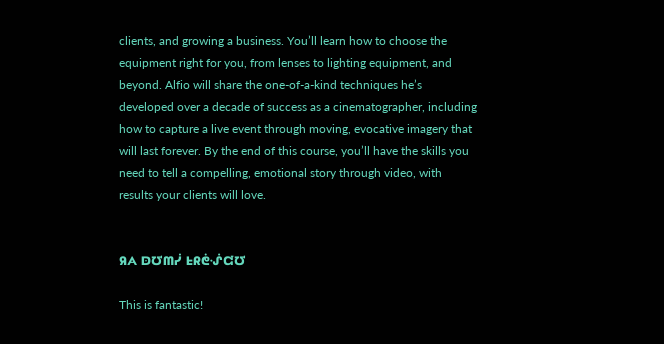clients, and growing a business. You’ll learn how to choose the equipment right for you, from lenses to lighting equipment, and beyond. Alfio will share the one-of-a-kind techniques he’s developed over a decade of success as a cinematographer, including how to capture a live event through moving, evocative imagery that will last forever. By the end of this course, you’ll have the skills you need to tell a compelling, emotional story through video, with results your clients will love.


ᖆᗅ ᗠᘴᗰᓰ ᖶᖇᕧᔛᘹᘴ

This is fantastic!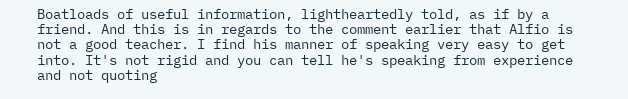Boatloads of useful information, lightheartedly told, as if by a friend. And this is in regards to the comment earlier that Alfio is not a good teacher. I find his manner of speaking very easy to get into. It's not rigid and you can tell he's speaking from experience and not quoting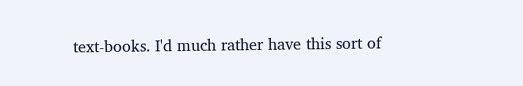text-books. I'd much rather have this sort of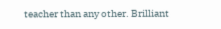teacher than any other. Brilliant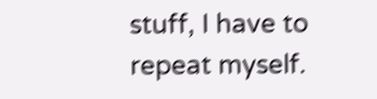stuff, I have to repeat myself.